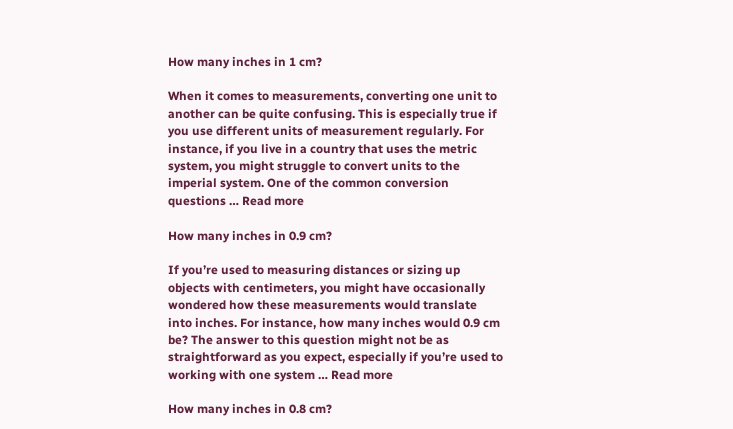How many inches in 1 cm?

When it comes to measurements, converting one unit to another can be quite confusing. This is especially true if you use different units of measurement regularly. For instance, if you live in a country that uses the metric system, you might struggle to convert units to the imperial system. One of the common conversion questions … Read more

How many inches in 0.9 cm?

If you’re used to measuring distances or sizing up objects with centimeters, you might have occasionally wondered how these measurements would translate into inches. For instance, how many inches would 0.9 cm be? The answer to this question might not be as straightforward as you expect, especially if you’re used to working with one system … Read more

How many inches in 0.8 cm?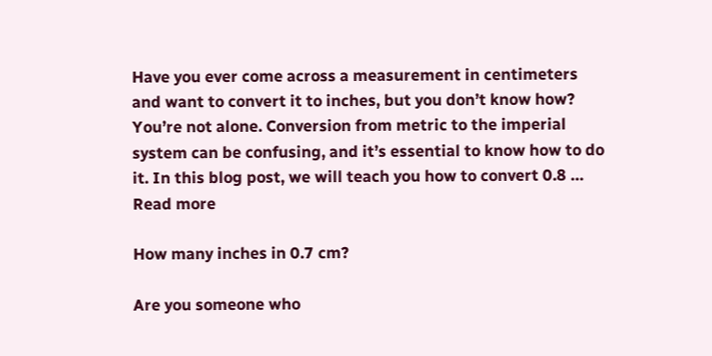Have you ever come across a measurement in centimeters and want to convert it to inches, but you don’t know how? You’re not alone. Conversion from metric to the imperial system can be confusing, and it’s essential to know how to do it. In this blog post, we will teach you how to convert 0.8 … Read more

How many inches in 0.7 cm?

Are you someone who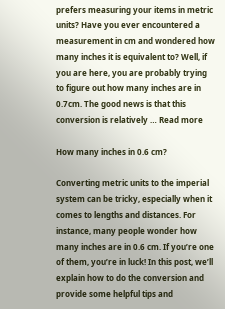prefers measuring your items in metric units? Have you ever encountered a measurement in cm and wondered how many inches it is equivalent to? Well, if you are here, you are probably trying to figure out how many inches are in 0.7cm. The good news is that this conversion is relatively … Read more

How many inches in 0.6 cm?

Converting metric units to the imperial system can be tricky, especially when it comes to lengths and distances. For instance, many people wonder how many inches are in 0.6 cm. If you’re one of them, you’re in luck! In this post, we’ll explain how to do the conversion and provide some helpful tips and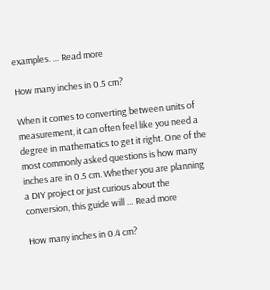examples. … Read more

How many inches in 0.5 cm?

When it comes to converting between units of measurement, it can often feel like you need a degree in mathematics to get it right. One of the most commonly asked questions is how many inches are in 0.5 cm. Whether you are planning a DIY project or just curious about the conversion, this guide will … Read more

How many inches in 0.4 cm?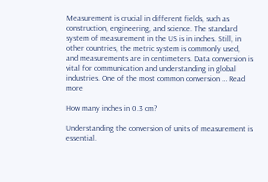Measurement is crucial in different fields, such as construction, engineering, and science. The standard system of measurement in the US is in inches. Still, in other countries, the metric system is commonly used, and measurements are in centimeters. Data conversion is vital for communication and understanding in global industries. One of the most common conversion … Read more

How many inches in 0.3 cm?

Understanding the conversion of units of measurement is essential.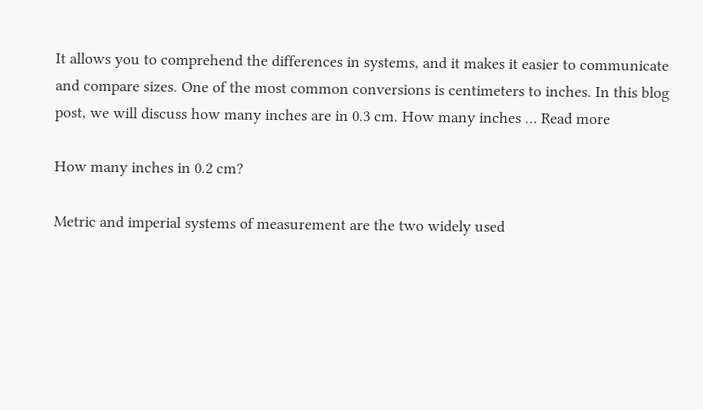It allows you to comprehend the differences in systems, and it makes it easier to communicate and compare sizes. One of the most common conversions is centimeters to inches. In this blog post, we will discuss how many inches are in 0.3 cm. How many inches … Read more

How many inches in 0.2 cm?

Metric and imperial systems of measurement are the two widely used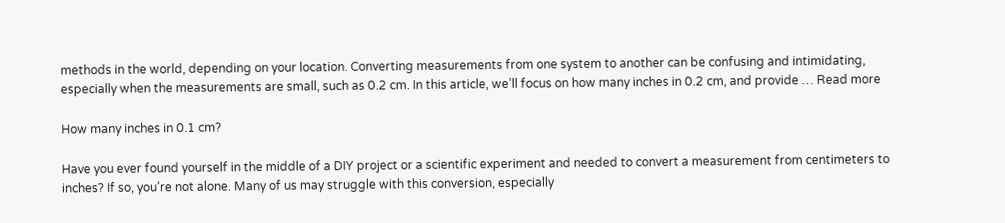methods in the world, depending on your location. Converting measurements from one system to another can be confusing and intimidating, especially when the measurements are small, such as 0.2 cm. In this article, we’ll focus on how many inches in 0.2 cm, and provide … Read more

How many inches in 0.1 cm?

Have you ever found yourself in the middle of a DIY project or a scientific experiment and needed to convert a measurement from centimeters to inches? If so, you’re not alone. Many of us may struggle with this conversion, especially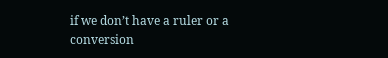if we don’t have a ruler or a conversion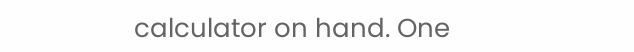calculator on hand. One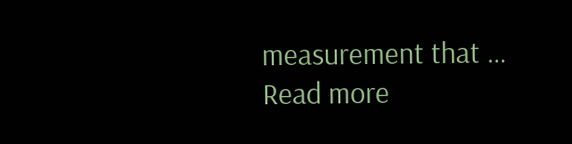measurement that … Read more